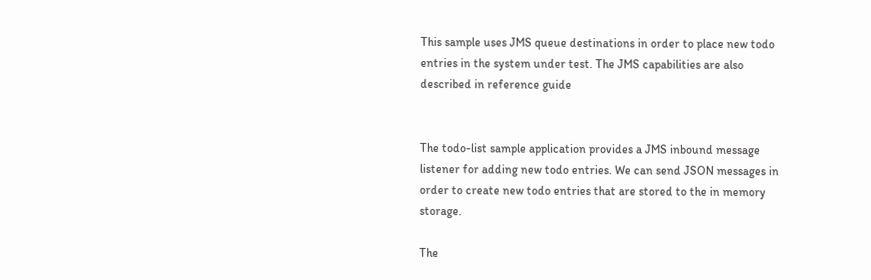This sample uses JMS queue destinations in order to place new todo entries in the system under test. The JMS capabilities are also described in reference guide


The todo-list sample application provides a JMS inbound message listener for adding new todo entries. We can send JSON messages in order to create new todo entries that are stored to the in memory storage.

The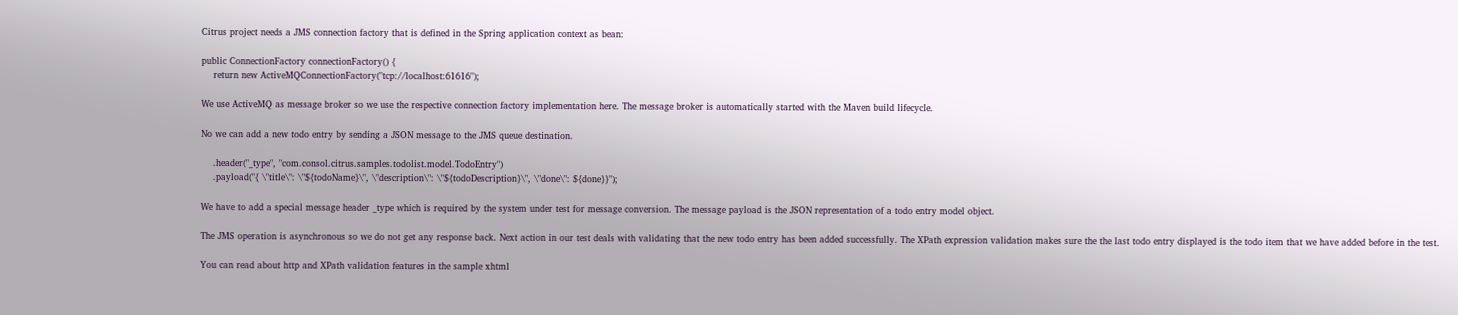Citrus project needs a JMS connection factory that is defined in the Spring application context as bean:

public ConnectionFactory connectionFactory() {
    return new ActiveMQConnectionFactory("tcp://localhost:61616");

We use ActiveMQ as message broker so we use the respective connection factory implementation here. The message broker is automatically started with the Maven build lifecycle.

No we can add a new todo entry by sending a JSON message to the JMS queue destination.

    .header("_type", "com.consol.citrus.samples.todolist.model.TodoEntry")
    .payload("{ \"title\": \"${todoName}\", \"description\": \"${todoDescription}\", \"done\": ${done}}");

We have to add a special message header _type which is required by the system under test for message conversion. The message payload is the JSON representation of a todo entry model object.

The JMS operation is asynchronous so we do not get any response back. Next action in our test deals with validating that the new todo entry has been added successfully. The XPath expression validation makes sure the the last todo entry displayed is the todo item that we have added before in the test.

You can read about http and XPath validation features in the sample xhtml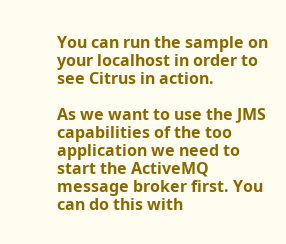You can run the sample on your localhost in order to see Citrus in action.

As we want to use the JMS capabilities of the too application we need to start the ActiveMQ message broker first. You can do this with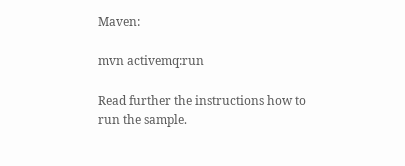Maven:

mvn activemq:run

Read further the instructions how to run the sample.